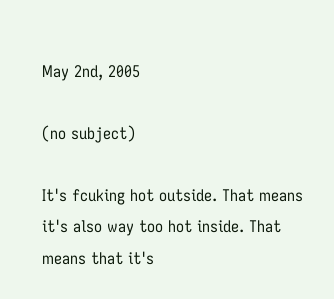May 2nd, 2005

(no subject)

It's fcuking hot outside. That means it's also way too hot inside. That means that it's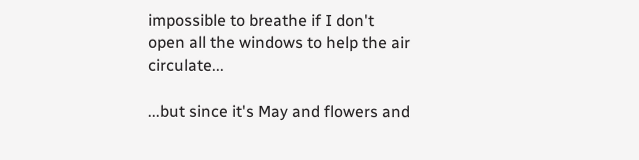impossible to breathe if I don't open all the windows to help the air circulate...

...but since it's May and flowers and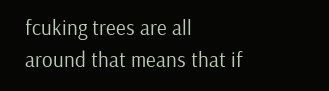fcuking trees are all around that means that if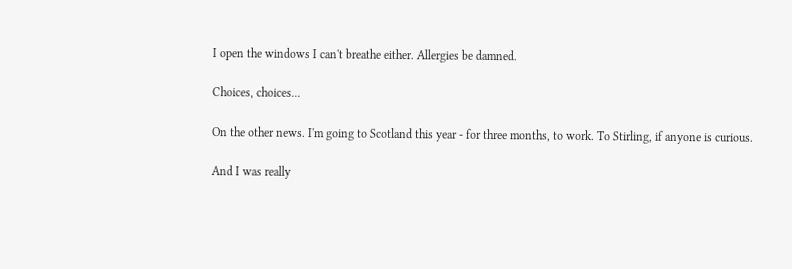I open the windows I can't breathe either. Allergies be damned.

Choices, choices...

On the other news. I'm going to Scotland this year - for three months, to work. To Stirling, if anyone is curious.

And I was really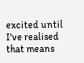excited until I've realised that means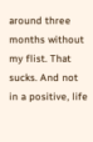around three months without my flist. That sucks. And not in a positive, life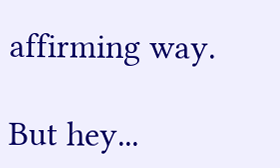affirming way.

But hey...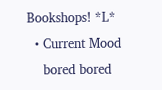Bookshops! *L*
  • Current Mood
    bored bored